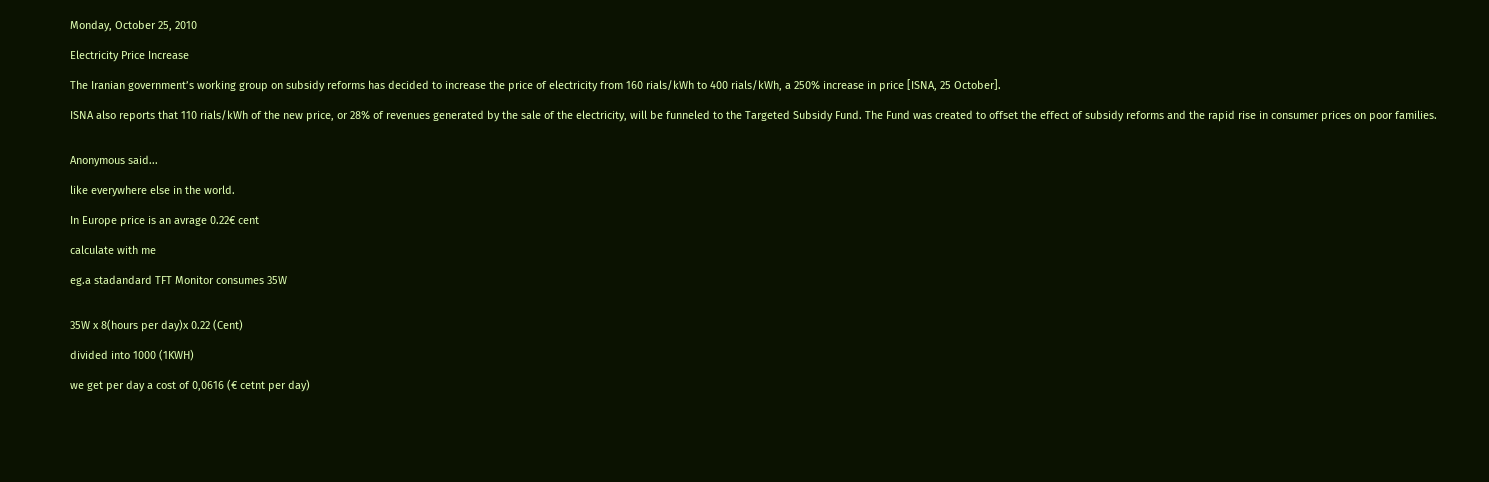Monday, October 25, 2010

Electricity Price Increase

The Iranian government’s working group on subsidy reforms has decided to increase the price of electricity from 160 rials/kWh to 400 rials/kWh, a 250% increase in price [ISNA, 25 October].

ISNA also reports that 110 rials/kWh of the new price, or 28% of revenues generated by the sale of the electricity, will be funneled to the Targeted Subsidy Fund. The Fund was created to offset the effect of subsidy reforms and the rapid rise in consumer prices on poor families.


Anonymous said...

like everywhere else in the world.

In Europe price is an avrage 0.22€ cent

calculate with me

eg.a stadandard TFT Monitor consumes 35W


35W x 8(hours per day)x 0.22 (Cent)

divided into 1000 (1KWH)

we get per day a cost of 0,0616 (€ cetnt per day)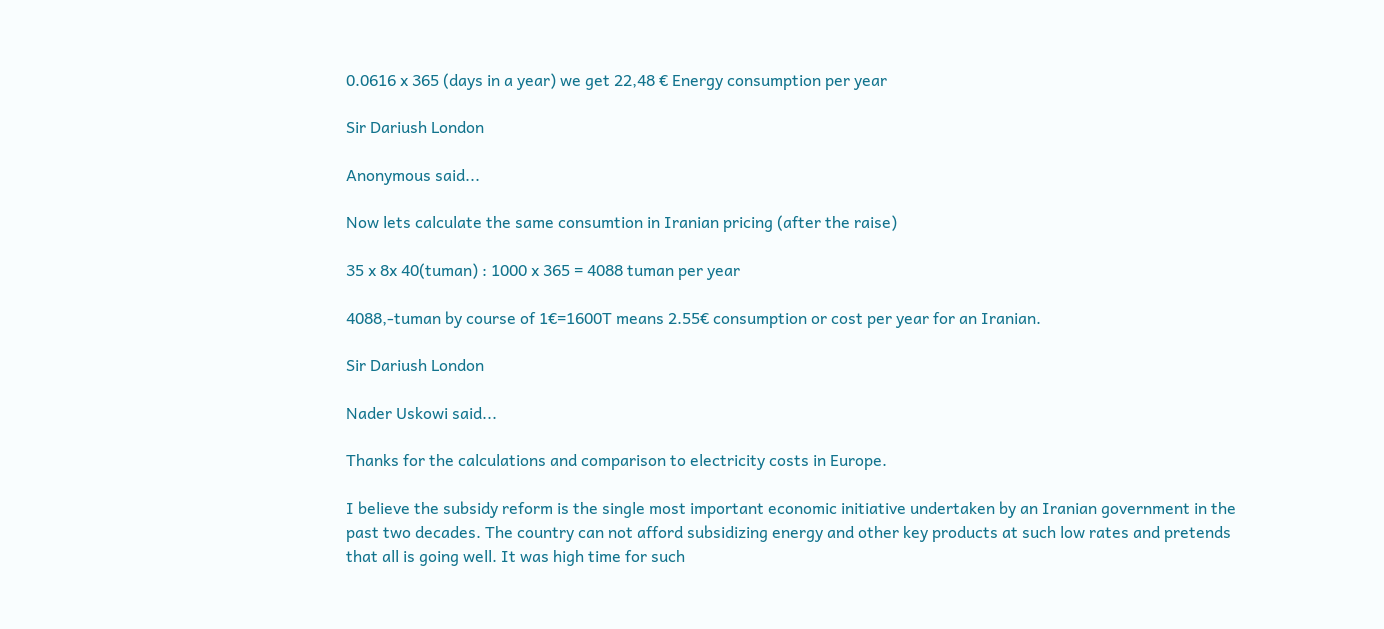0.0616 x 365 (days in a year) we get 22,48 € Energy consumption per year

Sir Dariush London

Anonymous said...

Now lets calculate the same consumtion in Iranian pricing (after the raise)

35 x 8x 40(tuman) : 1000 x 365 = 4088 tuman per year

4088,-tuman by course of 1€=1600T means 2.55€ consumption or cost per year for an Iranian.

Sir Dariush London

Nader Uskowi said...

Thanks for the calculations and comparison to electricity costs in Europe.

I believe the subsidy reform is the single most important economic initiative undertaken by an Iranian government in the past two decades. The country can not afford subsidizing energy and other key products at such low rates and pretends that all is going well. It was high time for such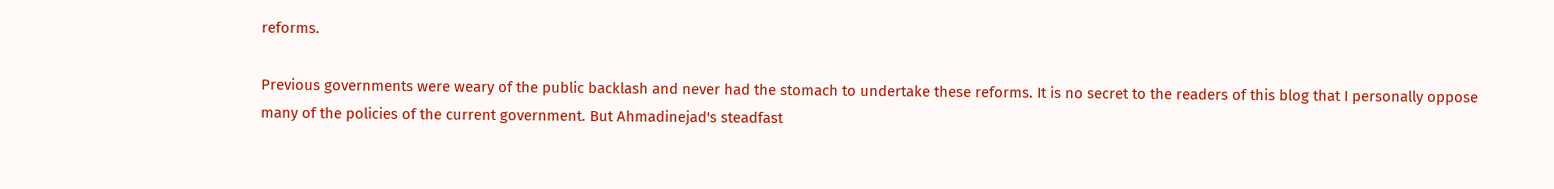reforms.

Previous governments were weary of the public backlash and never had the stomach to undertake these reforms. It is no secret to the readers of this blog that I personally oppose many of the policies of the current government. But Ahmadinejad's steadfast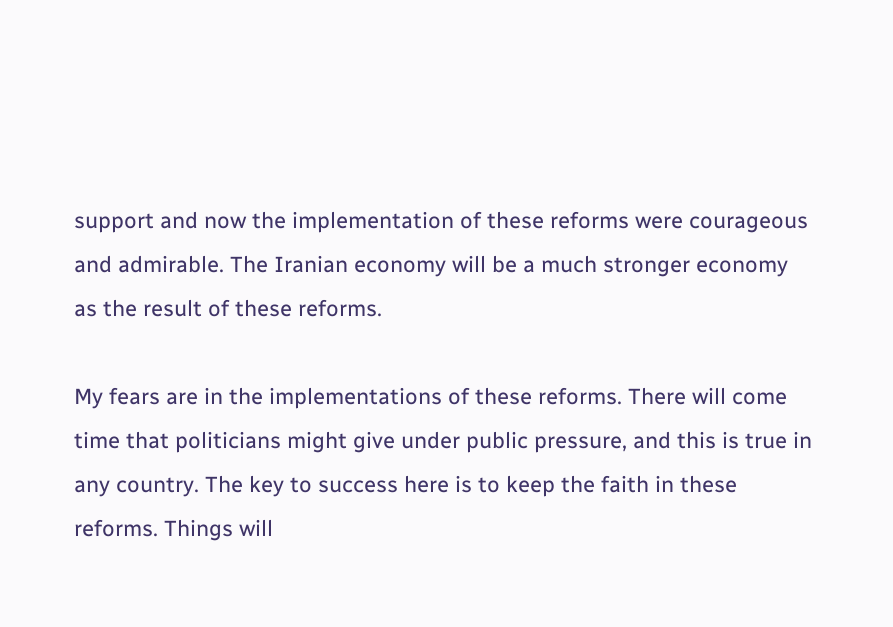support and now the implementation of these reforms were courageous and admirable. The Iranian economy will be a much stronger economy as the result of these reforms.

My fears are in the implementations of these reforms. There will come time that politicians might give under public pressure, and this is true in any country. The key to success here is to keep the faith in these reforms. Things will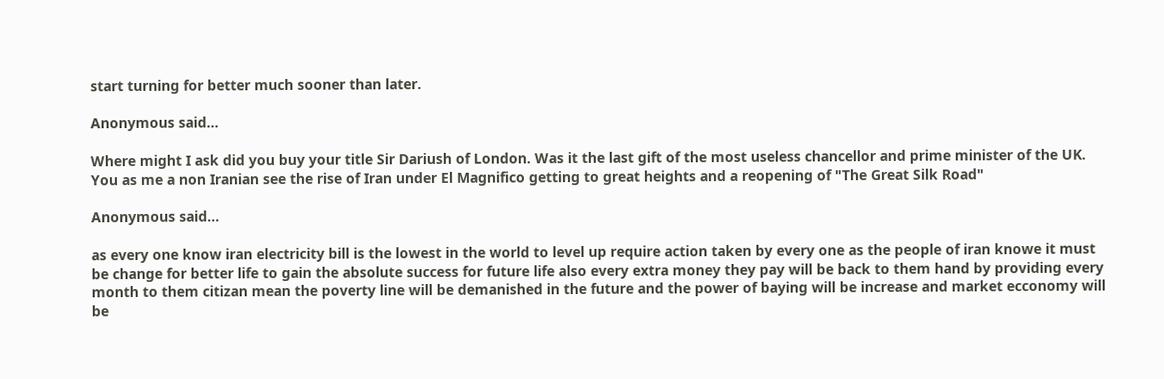start turning for better much sooner than later.

Anonymous said...

Where might I ask did you buy your title Sir Dariush of London. Was it the last gift of the most useless chancellor and prime minister of the UK. You as me a non Iranian see the rise of Iran under El Magnifico getting to great heights and a reopening of "The Great Silk Road"

Anonymous said...

as every one know iran electricity bill is the lowest in the world to level up require action taken by every one as the people of iran knowe it must be change for better life to gain the absolute success for future life also every extra money they pay will be back to them hand by providing every month to them citizan mean the poverty line will be demanished in the future and the power of baying will be increase and market ecconomy will be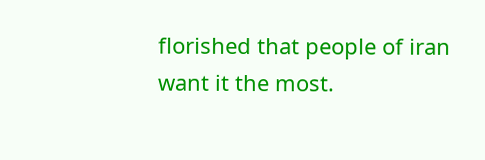florished that people of iran want it the most.